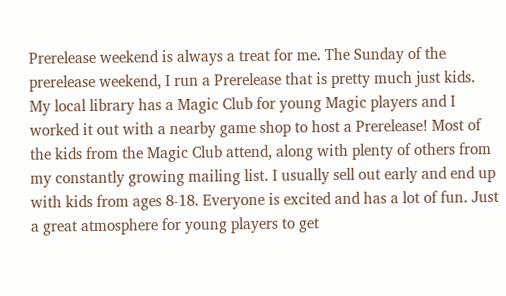Prerelease weekend is always a treat for me. The Sunday of the prerelease weekend, I run a Prerelease that is pretty much just kids. My local library has a Magic Club for young Magic players and I worked it out with a nearby game shop to host a Prerelease! Most of the kids from the Magic Club attend, along with plenty of others from my constantly growing mailing list. I usually sell out early and end up with kids from ages 8-18. Everyone is excited and has a lot of fun. Just a great atmosphere for young players to get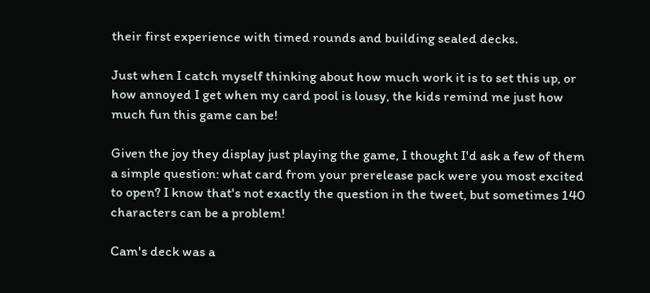their first experience with timed rounds and building sealed decks.

Just when I catch myself thinking about how much work it is to set this up, or how annoyed I get when my card pool is lousy, the kids remind me just how much fun this game can be!

Given the joy they display just playing the game, I thought I'd ask a few of them a simple question: what card from your prerelease pack were you most excited to open? I know that's not exactly the question in the tweet, but sometimes 140 characters can be a problem!

Cam's deck was a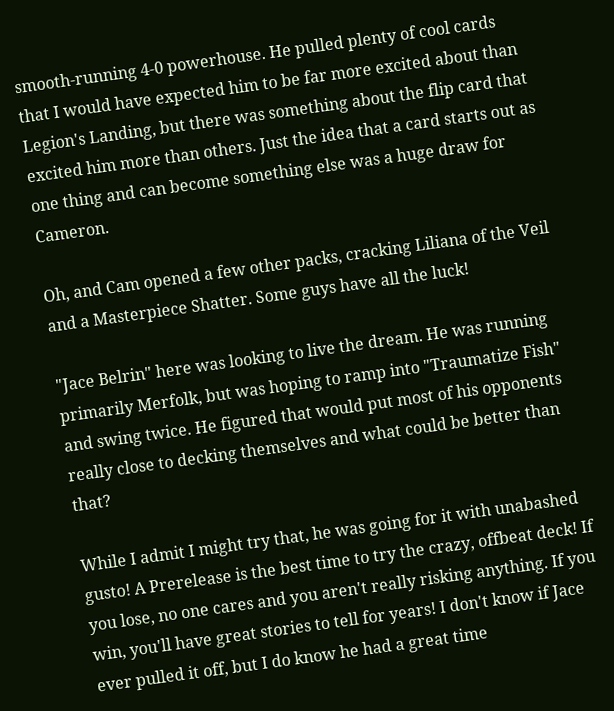smooth-running 4-0 powerhouse. He pulled plenty of cool cards that I would have expected him to be far more excited about than Legion's Landing, but there was something about the flip card that excited him more than others. Just the idea that a card starts out as one thing and can become something else was a huge draw for Cameron.

Oh, and Cam opened a few other packs, cracking Liliana of the Veil and a Masterpiece Shatter. Some guys have all the luck!

"Jace Belrin" here was looking to live the dream. He was running primarily Merfolk, but was hoping to ramp into "Traumatize Fish" and swing twice. He figured that would put most of his opponents really close to decking themselves and what could be better than that?

While I admit I might try that, he was going for it with unabashed gusto! A Prerelease is the best time to try the crazy, offbeat deck! If you lose, no one cares and you aren't really risking anything. If you win, you'll have great stories to tell for years! I don't know if Jace ever pulled it off, but I do know he had a great time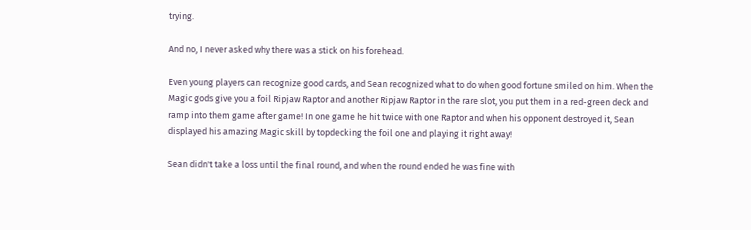trying.

And no, I never asked why there was a stick on his forehead.

Even young players can recognize good cards, and Sean recognized what to do when good fortune smiled on him. When the Magic gods give you a foil Ripjaw Raptor and another Ripjaw Raptor in the rare slot, you put them in a red-green deck and ramp into them game after game! In one game he hit twice with one Raptor and when his opponent destroyed it, Sean displayed his amazing Magic skill by topdecking the foil one and playing it right away!

Sean didn't take a loss until the final round, and when the round ended he was fine with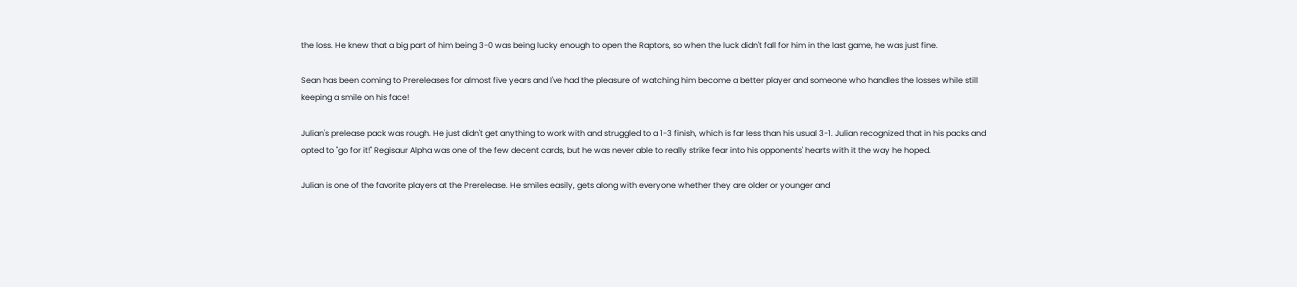the loss. He knew that a big part of him being 3-0 was being lucky enough to open the Raptors, so when the luck didn't fall for him in the last game, he was just fine.

Sean has been coming to Prereleases for almost five years and I've had the pleasure of watching him become a better player and someone who handles the losses while still keeping a smile on his face!

Julian's prelease pack was rough. He just didn't get anything to work with and struggled to a 1-3 finish, which is far less than his usual 3-1. Julian recognized that in his packs and opted to "go for it!" Regisaur Alpha was one of the few decent cards, but he was never able to really strike fear into his opponents' hearts with it the way he hoped.

Julian is one of the favorite players at the Prerelease. He smiles easily, gets along with everyone whether they are older or younger and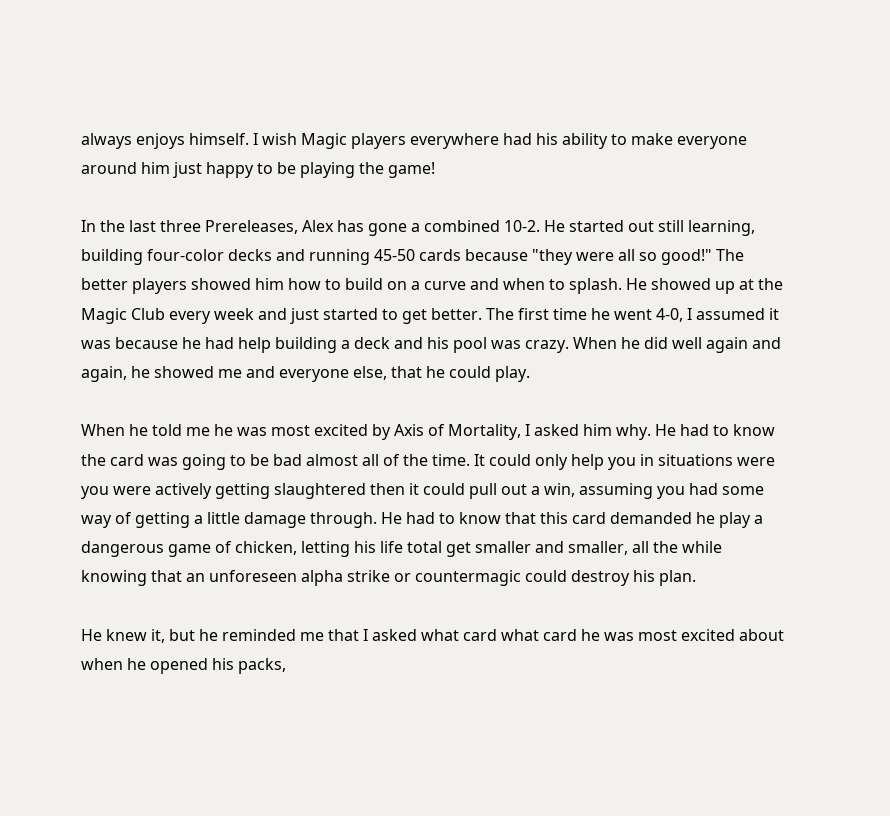always enjoys himself. I wish Magic players everywhere had his ability to make everyone around him just happy to be playing the game!

In the last three Prereleases, Alex has gone a combined 10-2. He started out still learning, building four-color decks and running 45-50 cards because "they were all so good!" The better players showed him how to build on a curve and when to splash. He showed up at the Magic Club every week and just started to get better. The first time he went 4-0, I assumed it was because he had help building a deck and his pool was crazy. When he did well again and again, he showed me and everyone else, that he could play.

When he told me he was most excited by Axis of Mortality, I asked him why. He had to know the card was going to be bad almost all of the time. It could only help you in situations were you were actively getting slaughtered then it could pull out a win, assuming you had some way of getting a little damage through. He had to know that this card demanded he play a dangerous game of chicken, letting his life total get smaller and smaller, all the while knowing that an unforeseen alpha strike or countermagic could destroy his plan.

He knew it, but he reminded me that I asked what card what card he was most excited about when he opened his packs,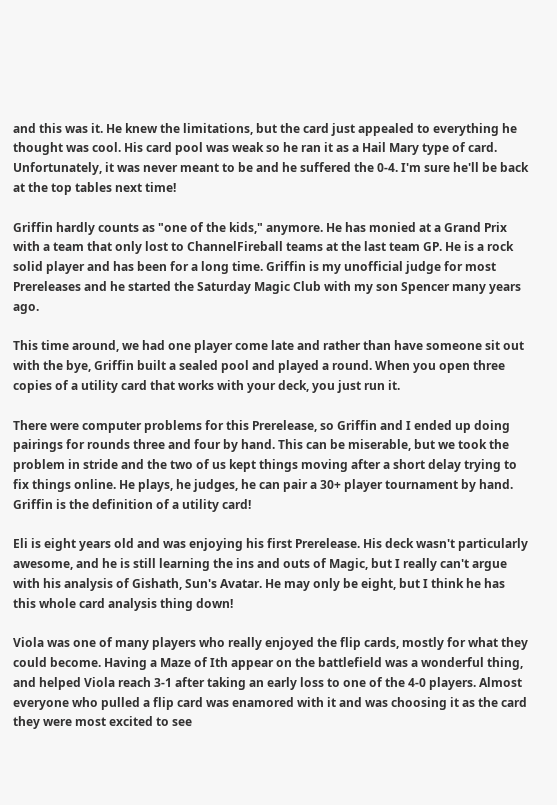and this was it. He knew the limitations, but the card just appealed to everything he thought was cool. His card pool was weak so he ran it as a Hail Mary type of card. Unfortunately, it was never meant to be and he suffered the 0-4. I'm sure he'll be back at the top tables next time!

Griffin hardly counts as "one of the kids," anymore. He has monied at a Grand Prix with a team that only lost to ChannelFireball teams at the last team GP. He is a rock solid player and has been for a long time. Griffin is my unofficial judge for most Prereleases and he started the Saturday Magic Club with my son Spencer many years ago.

This time around, we had one player come late and rather than have someone sit out with the bye, Griffin built a sealed pool and played a round. When you open three copies of a utility card that works with your deck, you just run it.

There were computer problems for this Prerelease, so Griffin and I ended up doing pairings for rounds three and four by hand. This can be miserable, but we took the problem in stride and the two of us kept things moving after a short delay trying to fix things online. He plays, he judges, he can pair a 30+ player tournament by hand. Griffin is the definition of a utility card!

Eli is eight years old and was enjoying his first Prerelease. His deck wasn't particularly awesome, and he is still learning the ins and outs of Magic, but I really can't argue with his analysis of Gishath, Sun's Avatar. He may only be eight, but I think he has this whole card analysis thing down!

Viola was one of many players who really enjoyed the flip cards, mostly for what they could become. Having a Maze of Ith appear on the battlefield was a wonderful thing, and helped Viola reach 3-1 after taking an early loss to one of the 4-0 players. Almost everyone who pulled a flip card was enamored with it and was choosing it as the card they were most excited to see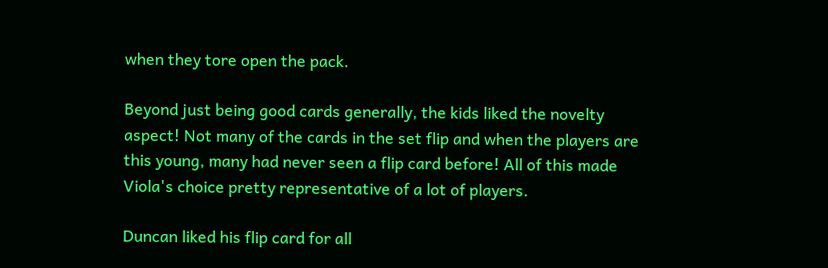when they tore open the pack.

Beyond just being good cards generally, the kids liked the novelty aspect! Not many of the cards in the set flip and when the players are this young, many had never seen a flip card before! All of this made Viola's choice pretty representative of a lot of players.

Duncan liked his flip card for all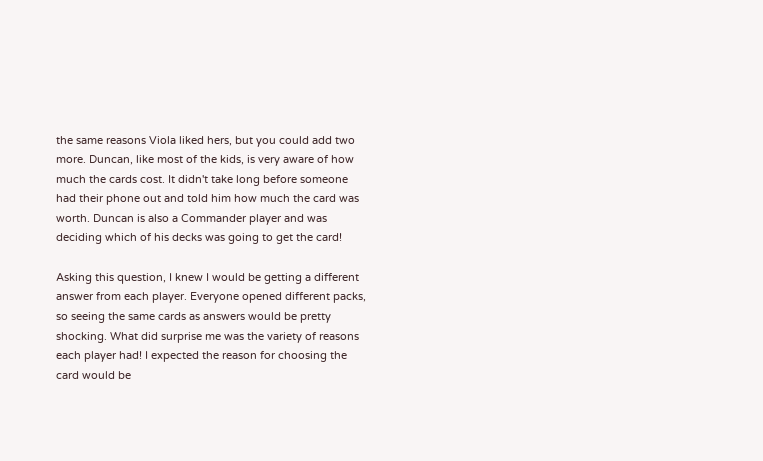the same reasons Viola liked hers, but you could add two more. Duncan, like most of the kids, is very aware of how much the cards cost. It didn't take long before someone had their phone out and told him how much the card was worth. Duncan is also a Commander player and was deciding which of his decks was going to get the card!

Asking this question, I knew I would be getting a different answer from each player. Everyone opened different packs, so seeing the same cards as answers would be pretty shocking. What did surprise me was the variety of reasons each player had! I expected the reason for choosing the card would be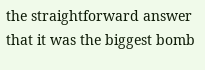the straightforward answer that it was the biggest bomb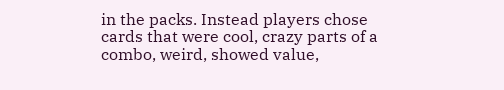in the packs. Instead players chose cards that were cool, crazy parts of a combo, weird, showed value,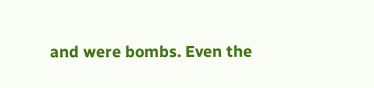and were bombs. Even the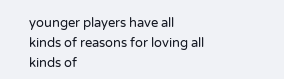younger players have all kinds of reasons for loving all kinds of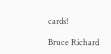cards!

Bruce Richard